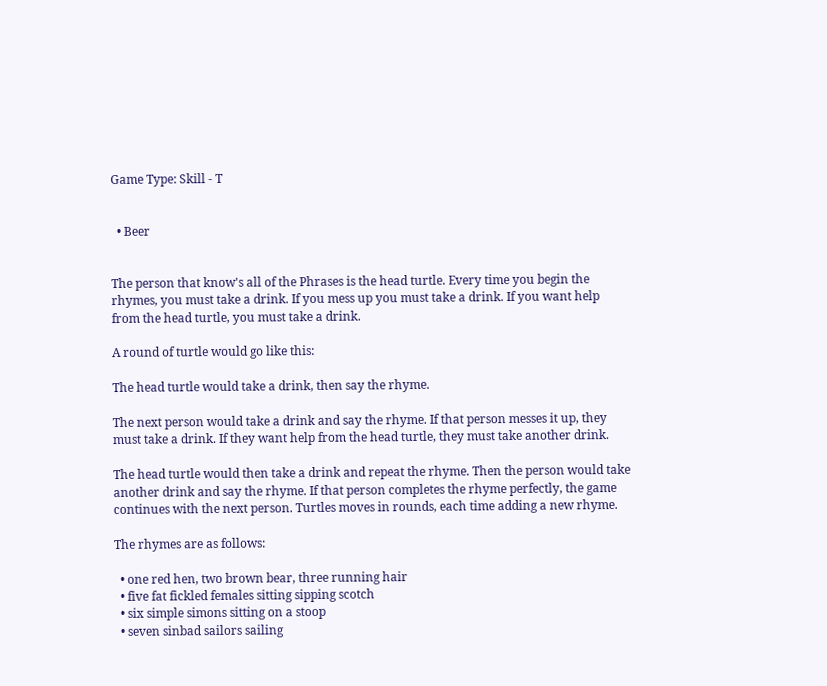Game Type: Skill - T


  • Beer


The person that know's all of the Phrases is the head turtle. Every time you begin the rhymes, you must take a drink. If you mess up you must take a drink. If you want help from the head turtle, you must take a drink.

A round of turtle would go like this:

The head turtle would take a drink, then say the rhyme.

The next person would take a drink and say the rhyme. If that person messes it up, they must take a drink. If they want help from the head turtle, they must take another drink.

The head turtle would then take a drink and repeat the rhyme. Then the person would take another drink and say the rhyme. If that person completes the rhyme perfectly, the game continues with the next person. Turtles moves in rounds, each time adding a new rhyme.

The rhymes are as follows:

  • one red hen, two brown bear, three running hair
  • five fat fickled females sitting sipping scotch
  • six simple simons sitting on a stoop
  • seven sinbad sailors sailing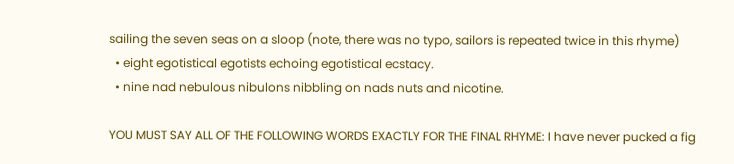sailing the seven seas on a sloop (note, there was no typo, sailors is repeated twice in this rhyme)
  • eight egotistical egotists echoing egotistical ecstacy.
  • nine nad nebulous nibulons nibbling on nads nuts and nicotine.

YOU MUST SAY ALL OF THE FOLLOWING WORDS EXACTLY FOR THE FINAL RHYME: I have never pucked a fig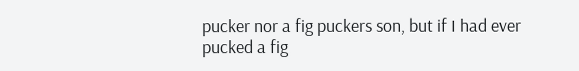pucker nor a fig puckers son, but if I had ever pucked a fig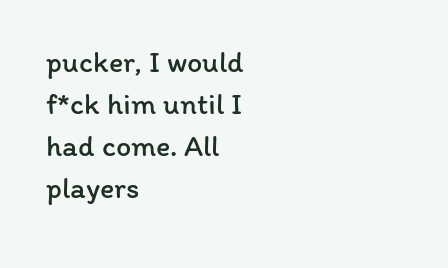pucker, I would f*ck him until I had come. All players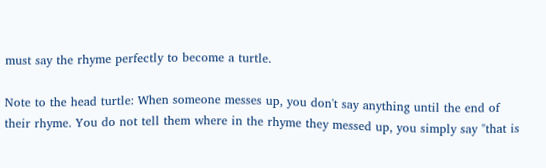must say the rhyme perfectly to become a turtle.

Note to the head turtle: When someone messes up, you don't say anything until the end of their rhyme. You do not tell them where in the rhyme they messed up, you simply say "that is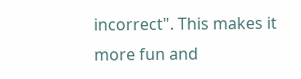incorrect". This makes it more fun and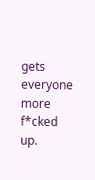gets everyone more f*cked up.